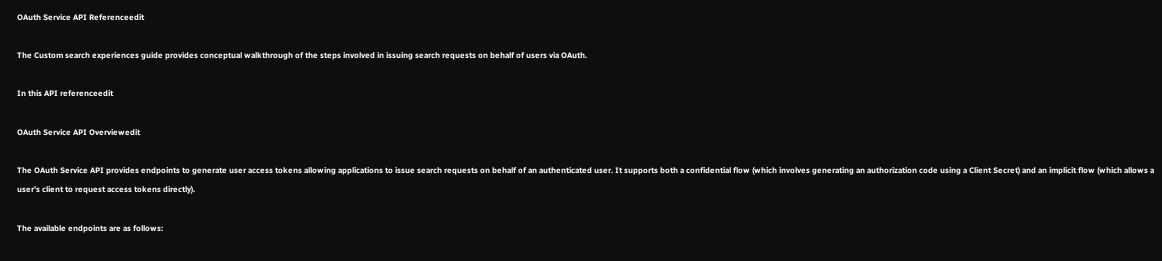OAuth Service API Referenceedit

The Custom search experiences guide provides conceptual walkthrough of the steps involved in issuing search requests on behalf of users via OAuth.

In this API referenceedit

OAuth Service API Overviewedit

The OAuth Service API provides endpoints to generate user access tokens allowing applications to issue search requests on behalf of an authenticated user. It supports both a confidential flow (which involves generating an authorization code using a Client Secret) and an implicit flow (which allows a user’s client to request access tokens directly).

The available endpoints are as follows: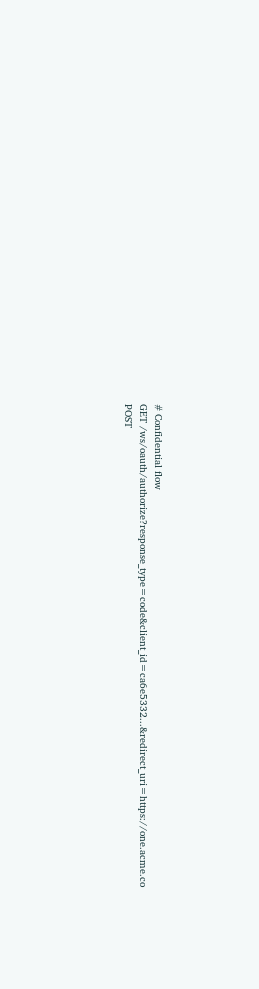# Confidential flow
GET /ws/oauth/authorize?response_type=code&client_id=ca6e5332...&redirect_uri=https://one.acme.co
POST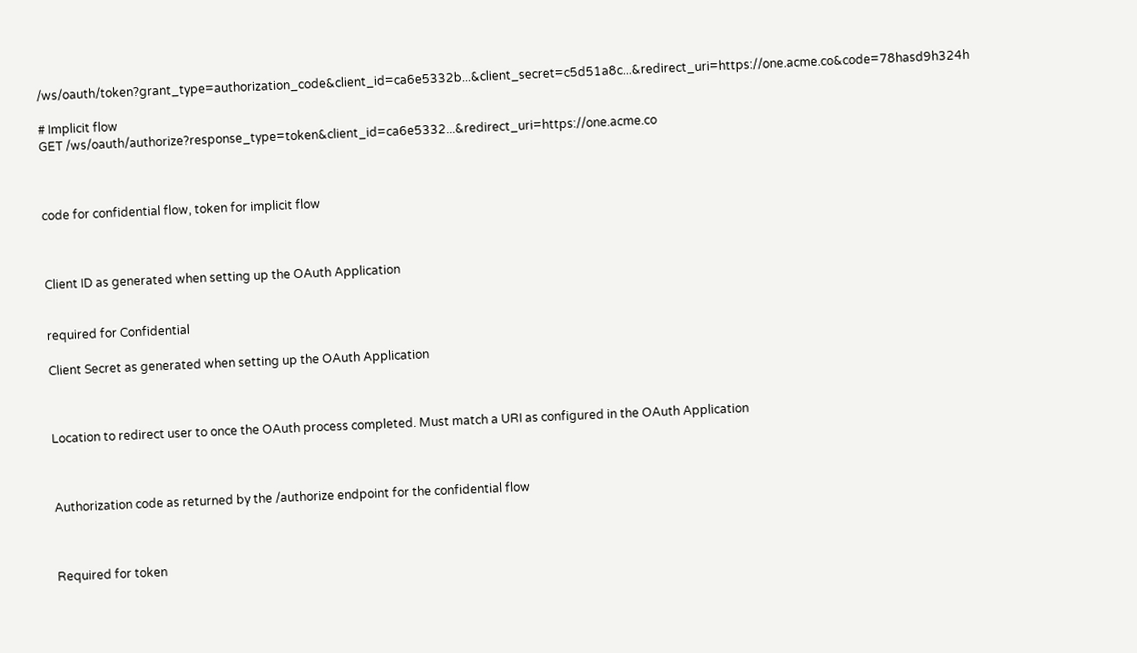/ws/oauth/token?grant_type=authorization_code&client_id=ca6e5332b...&client_secret=c5d51a8c...&redirect_uri=https://one.acme.co&code=78hasd9h324h

# Implicit flow
GET /ws/oauth/authorize?response_type=token&client_id=ca6e5332...&redirect_uri=https://one.acme.co



code for confidential flow, token for implicit flow



Client ID as generated when setting up the OAuth Application


required for Confidential

Client Secret as generated when setting up the OAuth Application



Location to redirect user to once the OAuth process completed. Must match a URI as configured in the OAuth Application



Authorization code as returned by the /authorize endpoint for the confidential flow



Required for token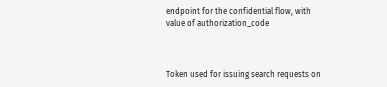endpoint for the confidential flow, with value of authorization_code



Token used for issuing search requests on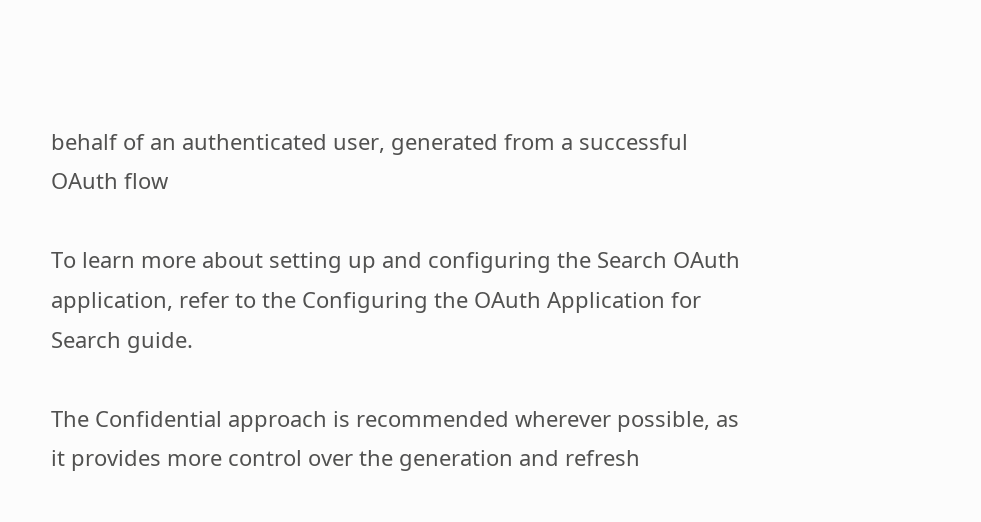behalf of an authenticated user, generated from a successful OAuth flow

To learn more about setting up and configuring the Search OAuth application, refer to the Configuring the OAuth Application for Search guide.

The Confidential approach is recommended wherever possible, as it provides more control over the generation and refresh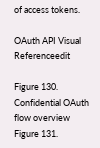of access tokens.

OAuth API Visual Referenceedit

Figure 130. Confidential OAuth flow overview
Figure 131.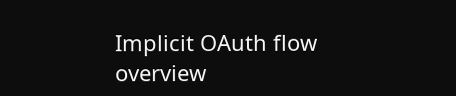Implicit OAuth flow overview